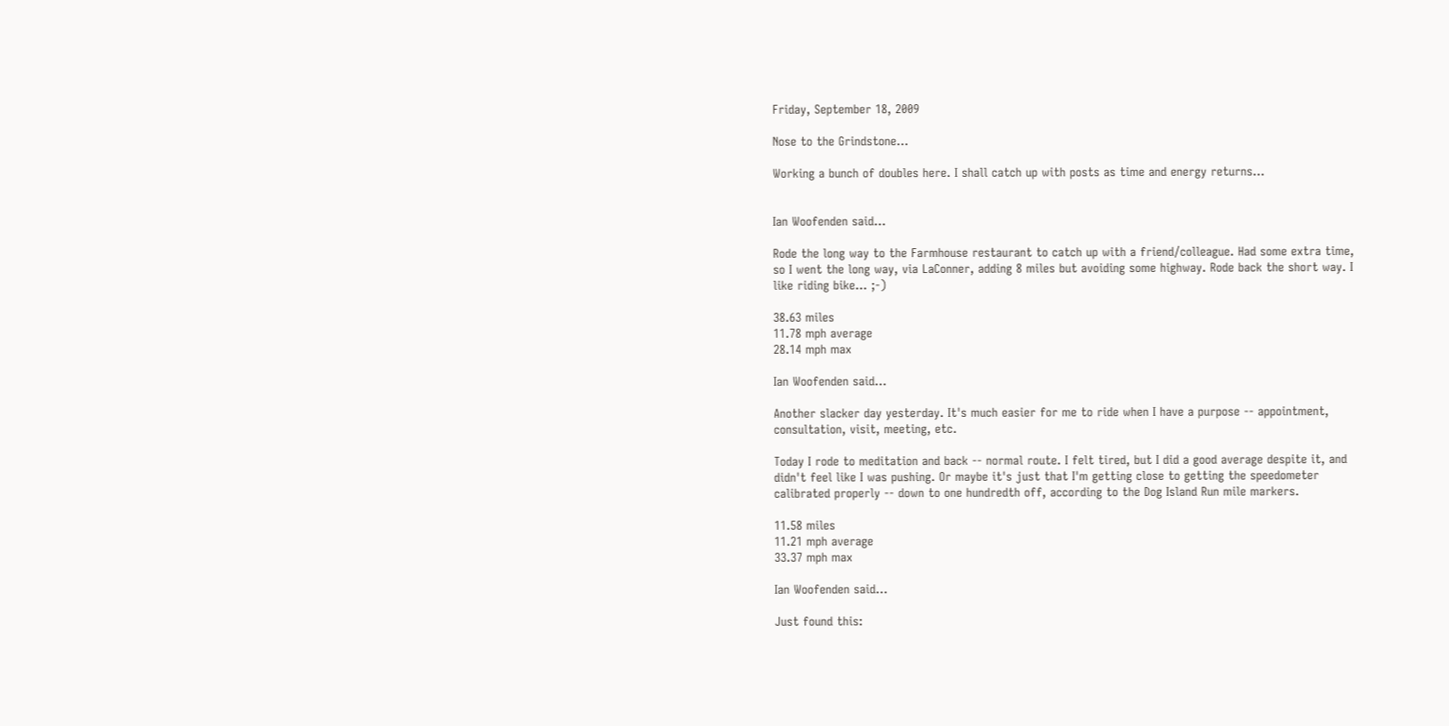Friday, September 18, 2009

Nose to the Grindstone...

Working a bunch of doubles here. I shall catch up with posts as time and energy returns...


Ian Woofenden said...

Rode the long way to the Farmhouse restaurant to catch up with a friend/colleague. Had some extra time, so I went the long way, via LaConner, adding 8 miles but avoiding some highway. Rode back the short way. I like riding bike... ;-)

38.63 miles
11.78 mph average
28.14 mph max

Ian Woofenden said...

Another slacker day yesterday. It's much easier for me to ride when I have a purpose -- appointment, consultation, visit, meeting, etc.

Today I rode to meditation and back -- normal route. I felt tired, but I did a good average despite it, and didn't feel like I was pushing. Or maybe it's just that I'm getting close to getting the speedometer calibrated properly -- down to one hundredth off, according to the Dog Island Run mile markers.

11.58 miles
11.21 mph average
33.37 mph max

Ian Woofenden said...

Just found this: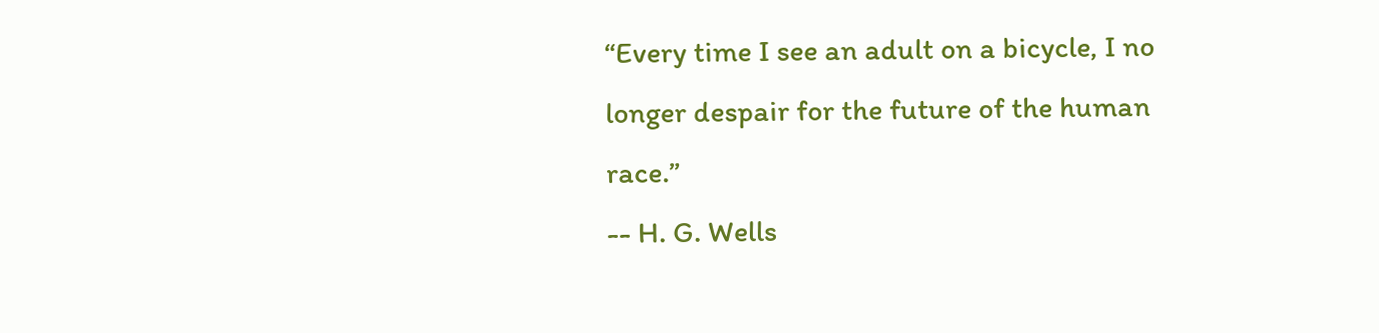“Every time I see an adult on a bicycle, I no longer despair for the future of the human race.”
-- H. G. Wells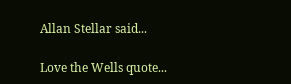Allan Stellar said...

Love the Wells quote...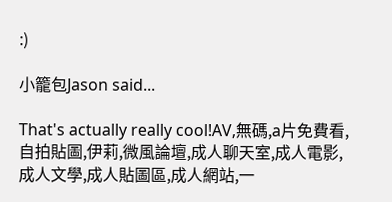:)

小籠包Jason said...

That's actually really cool!AV,無碼,a片免費看,自拍貼圖,伊莉,微風論壇,成人聊天室,成人電影,成人文學,成人貼圖區,成人網站,一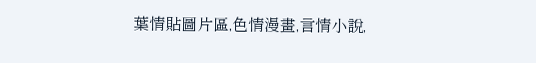葉情貼圖片區,色情漫畫,言情小說,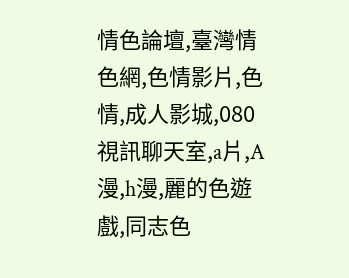情色論壇,臺灣情色網,色情影片,色情,成人影城,080視訊聊天室,a片,A漫,h漫,麗的色遊戲,同志色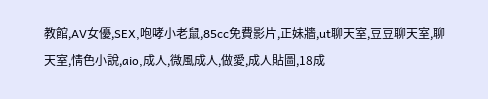教館,AV女優,SEX,咆哮小老鼠,85cc免費影片,正妹牆,ut聊天室,豆豆聊天室,聊天室,情色小說,aio,成人,微風成人,做愛,成人貼圖,18成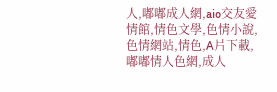人,嘟嘟成人網,aio交友愛情館,情色文學,色情小說,色情網站,情色,A片下載,嘟嘟情人色網,成人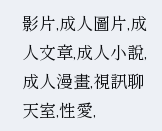影片,成人圖片,成人文章,成人小說,成人漫畫,視訊聊天室,性愛,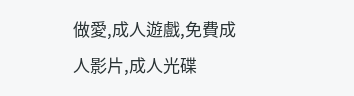做愛,成人遊戲,免費成人影片,成人光碟